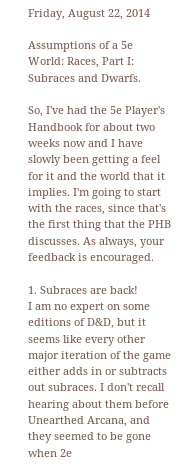Friday, August 22, 2014

Assumptions of a 5e World: Races, Part I: Subraces and Dwarfs.

So, I've had the 5e Player's Handbook for about two weeks now and I have slowly been getting a feel for it and the world that it implies. I'm going to start with the races, since that's the first thing that the PHB discusses. As always, your feedback is encouraged.

1. Subraces are back!
I am no expert on some editions of D&D, but it seems like every other major iteration of the game either adds in or subtracts out subraces. I don't recall hearing about them before Unearthed Arcana, and they seemed to be gone when 2e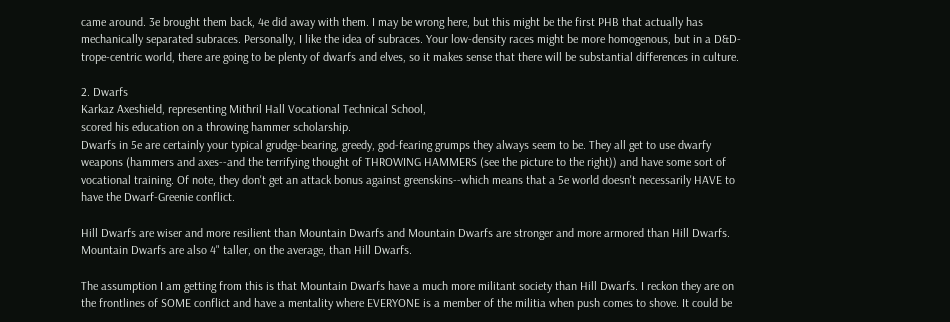came around. 3e brought them back, 4e did away with them. I may be wrong here, but this might be the first PHB that actually has mechanically separated subraces. Personally, I like the idea of subraces. Your low-density races might be more homogenous, but in a D&D-trope-centric world, there are going to be plenty of dwarfs and elves, so it makes sense that there will be substantial differences in culture.

2. Dwarfs
Karkaz Axeshield, representing Mithril Hall Vocational Technical School,
scored his education on a throwing hammer scholarship.
Dwarfs in 5e are certainly your typical grudge-bearing, greedy, god-fearing grumps they always seem to be. They all get to use dwarfy weapons (hammers and axes--and the terrifying thought of THROWING HAMMERS (see the picture to the right)) and have some sort of vocational training. Of note, they don't get an attack bonus against greenskins--which means that a 5e world doesn't necessarily HAVE to have the Dwarf-Greenie conflict.

Hill Dwarfs are wiser and more resilient than Mountain Dwarfs and Mountain Dwarfs are stronger and more armored than Hill Dwarfs. Mountain Dwarfs are also 4" taller, on the average, than Hill Dwarfs.

The assumption I am getting from this is that Mountain Dwarfs have a much more militant society than Hill Dwarfs. I reckon they are on the frontlines of SOME conflict and have a mentality where EVERYONE is a member of the militia when push comes to shove. It could be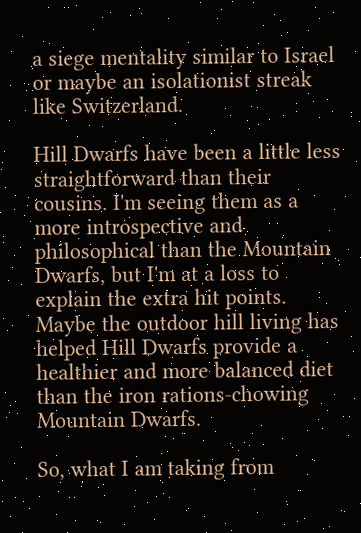a siege mentality similar to Israel or maybe an isolationist streak like Switzerland.

Hill Dwarfs have been a little less straightforward than their cousins. I'm seeing them as a more introspective and philosophical than the Mountain Dwarfs, but I'm at a loss to explain the extra hit points. Maybe the outdoor hill living has helped Hill Dwarfs provide a healthier and more balanced diet than the iron rations-chowing Mountain Dwarfs.

So, what I am taking from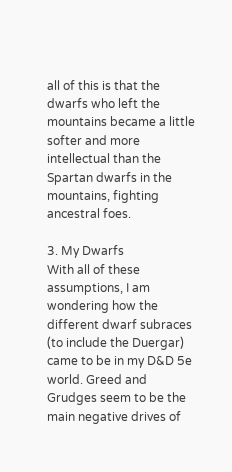all of this is that the dwarfs who left the mountains became a little softer and more intellectual than the Spartan dwarfs in the mountains, fighting ancestral foes.

3. My Dwarfs
With all of these assumptions, I am wondering how the different dwarf subraces (to include the Duergar) came to be in my D&D 5e world. Greed and Grudges seem to be the main negative drives of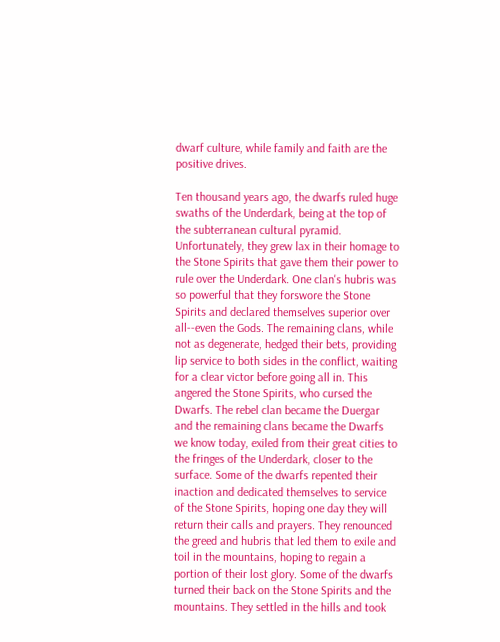dwarf culture, while family and faith are the positive drives.

Ten thousand years ago, the dwarfs ruled huge swaths of the Underdark, being at the top of the subterranean cultural pyramid. Unfortunately, they grew lax in their homage to the Stone Spirits that gave them their power to rule over the Underdark. One clan's hubris was so powerful that they forswore the Stone Spirits and declared themselves superior over all--even the Gods. The remaining clans, while not as degenerate, hedged their bets, providing lip service to both sides in the conflict, waiting for a clear victor before going all in. This angered the Stone Spirits, who cursed the Dwarfs. The rebel clan became the Duergar and the remaining clans became the Dwarfs we know today, exiled from their great cities to the fringes of the Underdark, closer to the surface. Some of the dwarfs repented their inaction and dedicated themselves to service of the Stone Spirits, hoping one day they will return their calls and prayers. They renounced the greed and hubris that led them to exile and toil in the mountains, hoping to regain a portion of their lost glory. Some of the dwarfs turned their back on the Stone Spirits and the mountains. They settled in the hills and took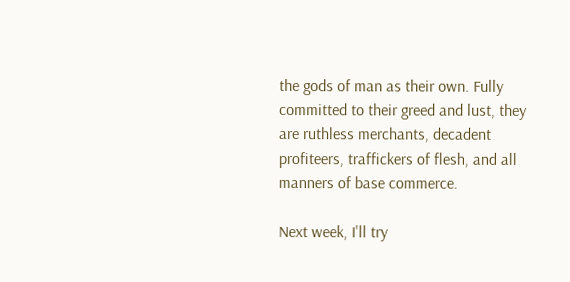the gods of man as their own. Fully committed to their greed and lust, they are ruthless merchants, decadent profiteers, traffickers of flesh, and all manners of base commerce.

Next week, I'll try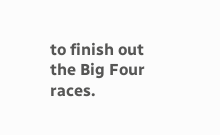to finish out the Big Four races.